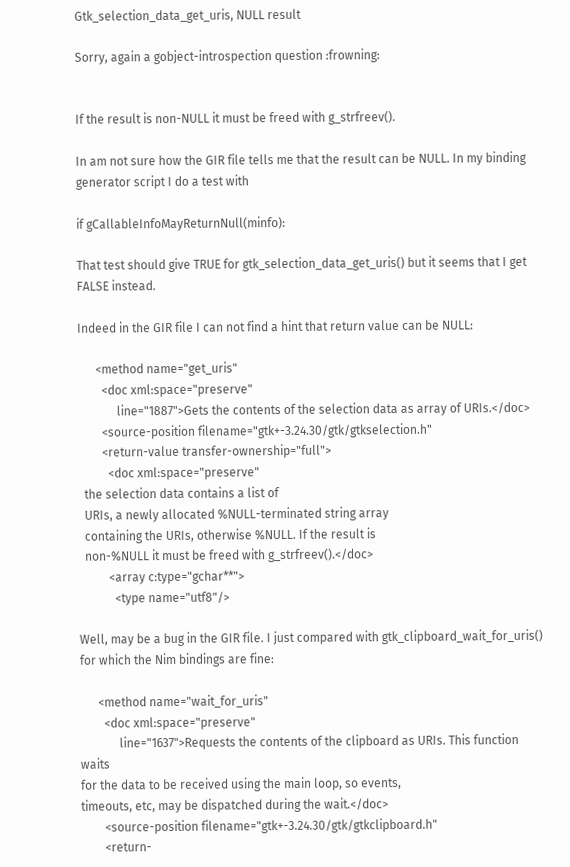Gtk_selection_data_get_uris, NULL result

Sorry, again a gobject-introspection question :frowning:


If the result is non-NULL it must be freed with g_strfreev().

In am not sure how the GIR file tells me that the result can be NULL. In my binding generator script I do a test with

if gCallableInfoMayReturnNull(minfo):

That test should give TRUE for gtk_selection_data_get_uris() but it seems that I get FALSE instead.

Indeed in the GIR file I can not find a hint that return value can be NULL:

      <method name="get_uris"
        <doc xml:space="preserve"
             line="1887">Gets the contents of the selection data as array of URIs.</doc>
        <source-position filename="gtk+-3.24.30/gtk/gtkselection.h"
        <return-value transfer-ownership="full">
          <doc xml:space="preserve"
  the selection data contains a list of
  URIs, a newly allocated %NULL-terminated string array
  containing the URIs, otherwise %NULL. If the result is
  non-%NULL it must be freed with g_strfreev().</doc>
          <array c:type="gchar**">
            <type name="utf8"/>

Well, may be a bug in the GIR file. I just compared with gtk_clipboard_wait_for_uris() for which the Nim bindings are fine:

      <method name="wait_for_uris"
        <doc xml:space="preserve"
             line="1637">Requests the contents of the clipboard as URIs. This function waits
for the data to be received using the main loop, so events,
timeouts, etc, may be dispatched during the wait.</doc>
        <source-position filename="gtk+-3.24.30/gtk/gtkclipboard.h"
        <return-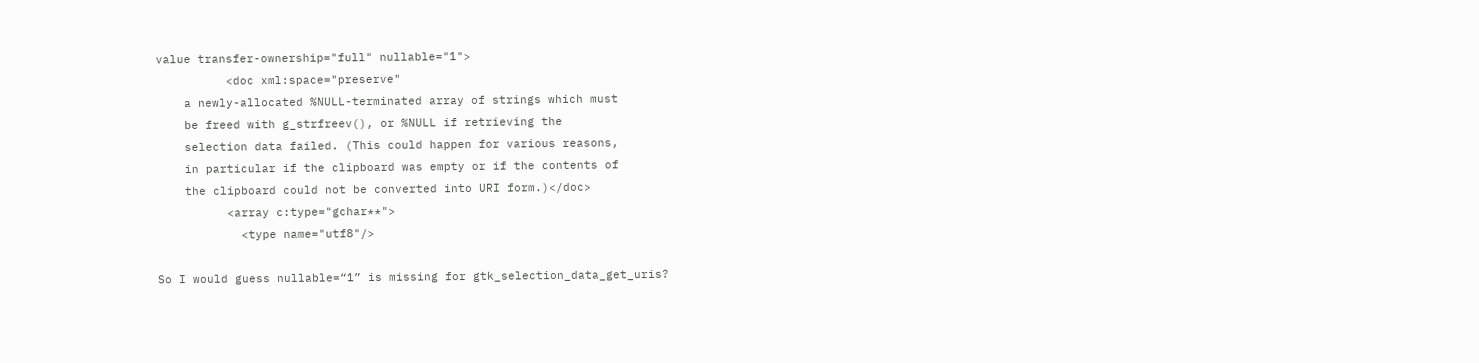value transfer-ownership="full" nullable="1">
          <doc xml:space="preserve"
    a newly-allocated %NULL-terminated array of strings which must
    be freed with g_strfreev(), or %NULL if retrieving the
    selection data failed. (This could happen for various reasons,
    in particular if the clipboard was empty or if the contents of
    the clipboard could not be converted into URI form.)</doc>
          <array c:type="gchar**">
            <type name="utf8"/>

So I would guess nullable=“1” is missing for gtk_selection_data_get_uris?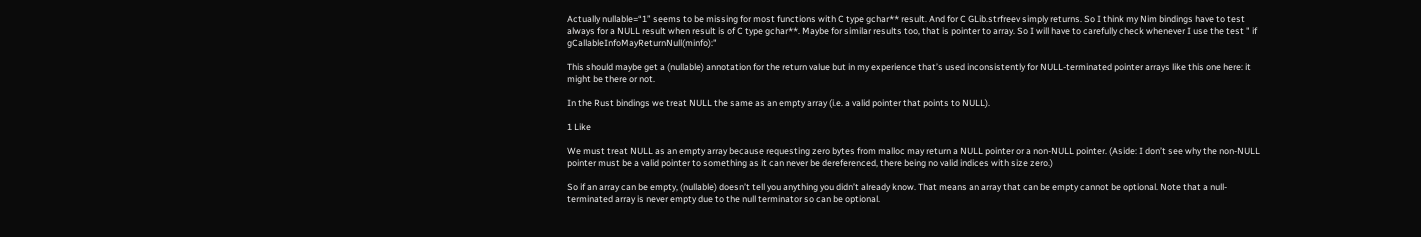Actually nullable=“1” seems to be missing for most functions with C type gchar** result. And for C GLib.strfreev simply returns. So I think my Nim bindings have to test always for a NULL result when result is of C type gchar**. Maybe for similar results too, that is pointer to array. So I will have to carefully check whenever I use the test " if gCallableInfoMayReturnNull(minfo):"

This should maybe get a (nullable) annotation for the return value but in my experience that’s used inconsistently for NULL-terminated pointer arrays like this one here: it might be there or not.

In the Rust bindings we treat NULL the same as an empty array (i.e. a valid pointer that points to NULL).

1 Like

We must treat NULL as an empty array because requesting zero bytes from malloc may return a NULL pointer or a non-NULL pointer. (Aside: I don’t see why the non-NULL pointer must be a valid pointer to something as it can never be dereferenced, there being no valid indices with size zero.)

So if an array can be empty, (nullable) doesn’t tell you anything you didn’t already know. That means an array that can be empty cannot be optional. Note that a null-terminated array is never empty due to the null terminator so can be optional.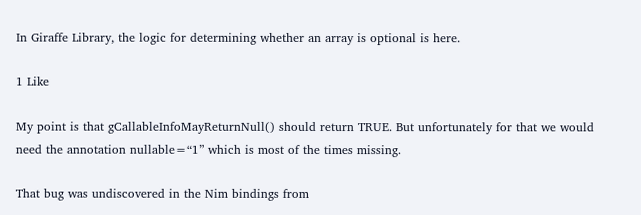In Giraffe Library, the logic for determining whether an array is optional is here.

1 Like

My point is that gCallableInfoMayReturnNull() should return TRUE. But unfortunately for that we would need the annotation nullable=“1” which is most of the times missing.

That bug was undiscovered in the Nim bindings from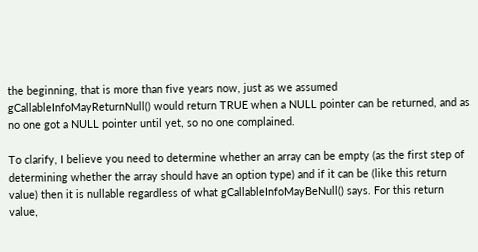the beginning, that is more than five years now, just as we assumed gCallableInfoMayReturnNull() would return TRUE when a NULL pointer can be returned, and as no one got a NULL pointer until yet, so no one complained.

To clarify, I believe you need to determine whether an array can be empty (as the first step of determining whether the array should have an option type) and if it can be (like this return value) then it is nullable regardless of what gCallableInfoMayBeNull() says. For this return value,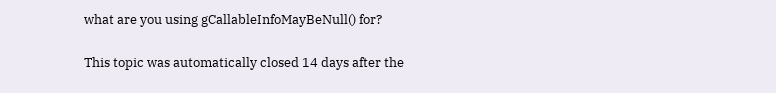what are you using gCallableInfoMayBeNull() for?

This topic was automatically closed 14 days after the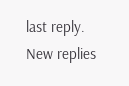last reply. New replies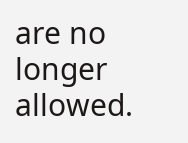are no longer allowed.